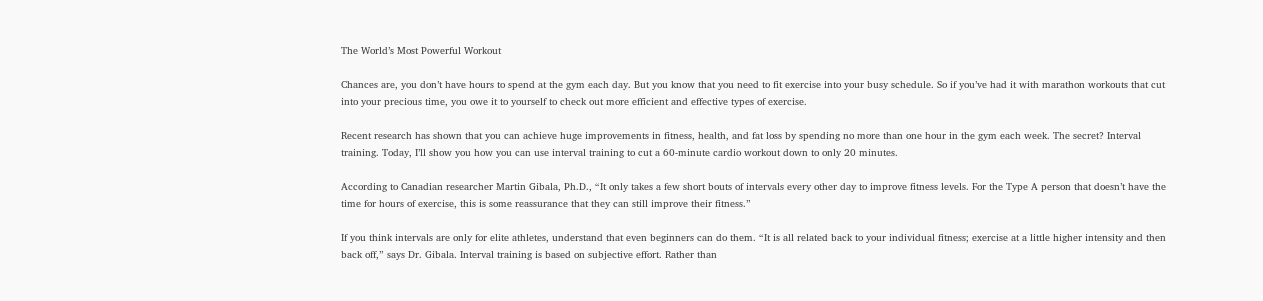The World’s Most Powerful Workout

Chances are, you don’t have hours to spend at the gym each day. But you know that you need to fit exercise into your busy schedule. So if you’ve had it with marathon workouts that cut into your precious time, you owe it to yourself to check out more efficient and effective types of exercise.

Recent research has shown that you can achieve huge improvements in fitness, health, and fat loss by spending no more than one hour in the gym each week. The secret? Interval training. Today, I’ll show you how you can use interval training to cut a 60-minute cardio workout down to only 20 minutes.

According to Canadian researcher Martin Gibala, Ph.D., “It only takes a few short bouts of intervals every other day to improve fitness levels. For the Type A person that doesn’t have the time for hours of exercise, this is some reassurance that they can still improve their fitness.”

If you think intervals are only for elite athletes, understand that even beginners can do them. “It is all related back to your individual fitness; exercise at a little higher intensity and then back off,” says Dr. Gibala. Interval training is based on subjective effort. Rather than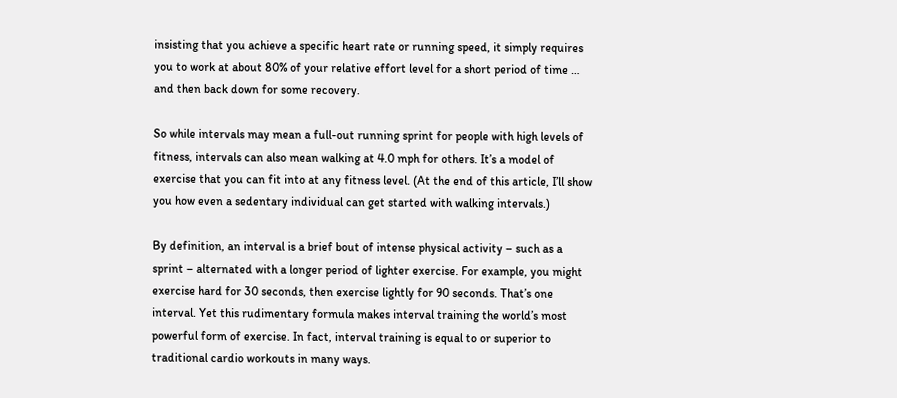insisting that you achieve a specific heart rate or running speed, it simply requires you to work at about 80% of your relative effort level for a short period of time … and then back down for some recovery.

So while intervals may mean a full-out running sprint for people with high levels of fitness, intervals can also mean walking at 4.0 mph for others. It’s a model of exercise that you can fit into at any fitness level. (At the end of this article, I’ll show you how even a sedentary individual can get started with walking intervals.)

By definition, an interval is a brief bout of intense physical activity – such as a sprint – alternated with a longer period of lighter exercise. For example, you might exercise hard for 30 seconds, then exercise lightly for 90 seconds. That’s one interval. Yet this rudimentary formula makes interval training the world’s most powerful form of exercise. In fact, interval training is equal to or superior to traditional cardio workouts in many ways.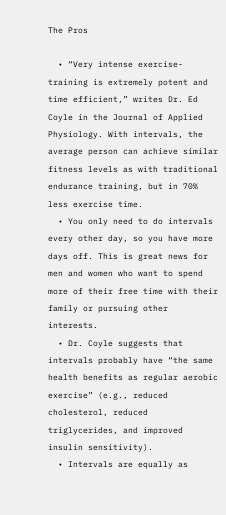The Pros

  • “Very intense exercise-training is extremely potent and time efficient,” writes Dr. Ed Coyle in the Journal of Applied Physiology. With intervals, the average person can achieve similar fitness levels as with traditional endurance training, but in 70% less exercise time.
  • You only need to do intervals every other day, so you have more days off. This is great news for men and women who want to spend more of their free time with their family or pursuing other interests.
  • Dr. Coyle suggests that intervals probably have “the same health benefits as regular aerobic exercise” (e.g., reduced cholesterol, reduced triglycerides, and improved insulin sensitivity).
  • Intervals are equally as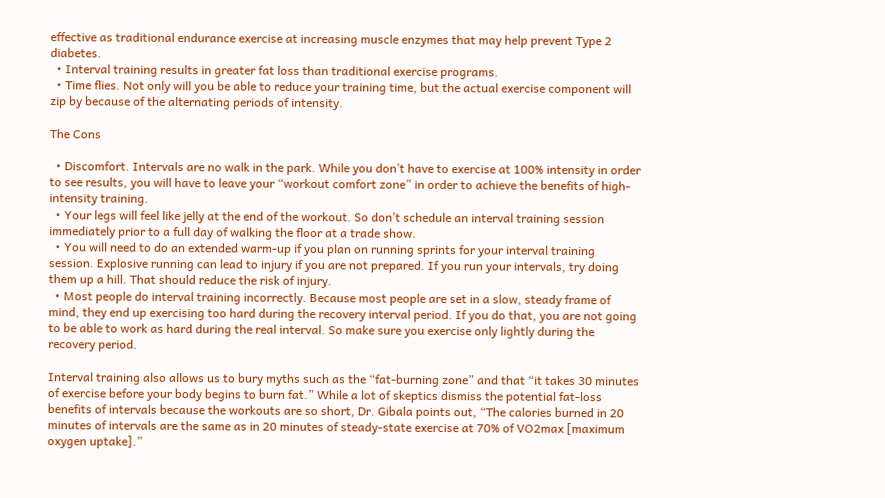effective as traditional endurance exercise at increasing muscle enzymes that may help prevent Type 2 diabetes.
  • Interval training results in greater fat loss than traditional exercise programs.
  • Time flies. Not only will you be able to reduce your training time, but the actual exercise component will zip by because of the alternating periods of intensity.

The Cons

  • Discomfort. Intervals are no walk in the park. While you don’t have to exercise at 100% intensity in order to see results, you will have to leave your “workout comfort zone” in order to achieve the benefits of high-intensity training.
  • Your legs will feel like jelly at the end of the workout. So don’t schedule an interval training session immediately prior to a full day of walking the floor at a trade show.
  • You will need to do an extended warm-up if you plan on running sprints for your interval training session. Explosive running can lead to injury if you are not prepared. If you run your intervals, try doing them up a hill. That should reduce the risk of injury.
  • Most people do interval training incorrectly. Because most people are set in a slow, steady frame of mind, they end up exercising too hard during the recovery interval period. If you do that, you are not going to be able to work as hard during the real interval. So make sure you exercise only lightly during the recovery period.

Interval training also allows us to bury myths such as the “fat-burning zone” and that “it takes 30 minutes of exercise before your body begins to burn fat.” While a lot of skeptics dismiss the potential fat-loss benefits of intervals because the workouts are so short, Dr. Gibala points out, “The calories burned in 20 minutes of intervals are the same as in 20 minutes of steady-state exercise at 70% of VO2max [maximum oxygen uptake].”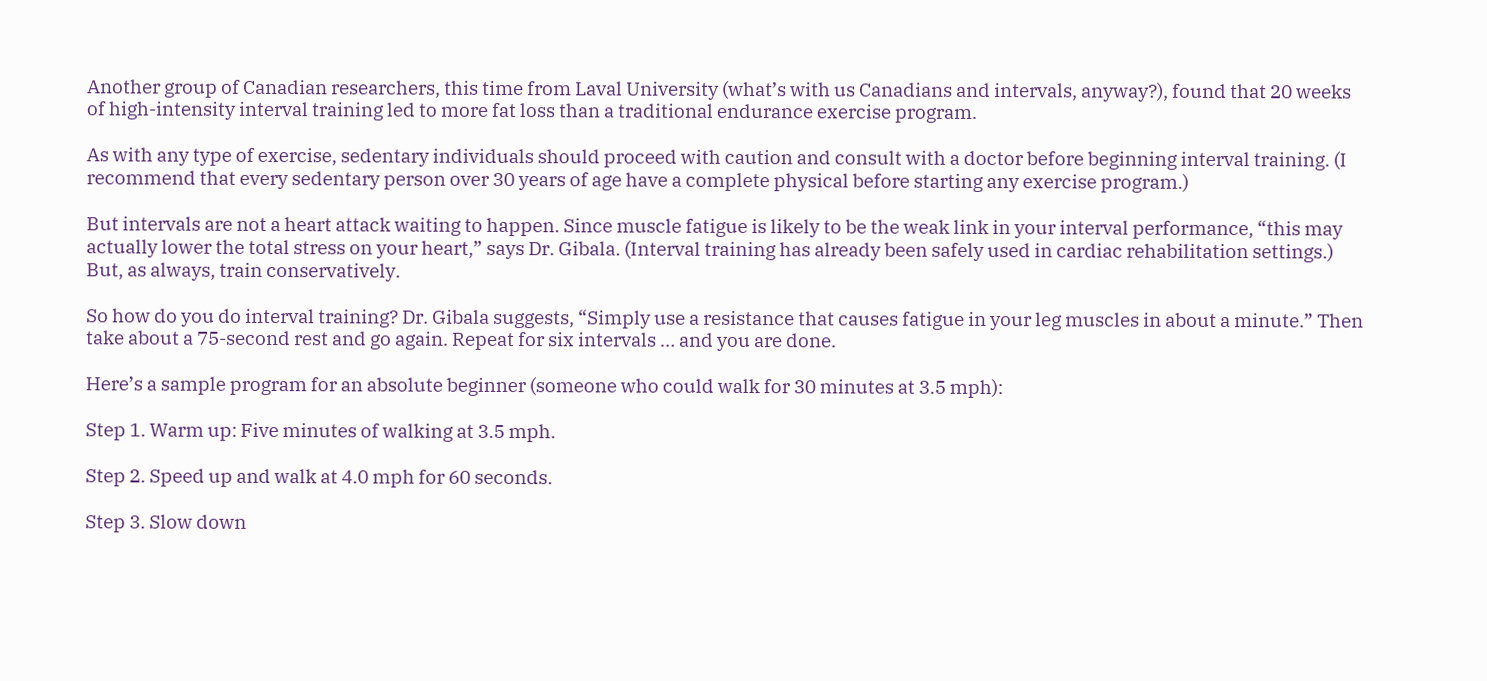Another group of Canadian researchers, this time from Laval University (what’s with us Canadians and intervals, anyway?), found that 20 weeks of high-intensity interval training led to more fat loss than a traditional endurance exercise program.

As with any type of exercise, sedentary individuals should proceed with caution and consult with a doctor before beginning interval training. (I recommend that every sedentary person over 30 years of age have a complete physical before starting any exercise program.)

But intervals are not a heart attack waiting to happen. Since muscle fatigue is likely to be the weak link in your interval performance, “this may actually lower the total stress on your heart,” says Dr. Gibala. (Interval training has already been safely used in cardiac rehabilitation settings.) But, as always, train conservatively.

So how do you do interval training? Dr. Gibala suggests, “Simply use a resistance that causes fatigue in your leg muscles in about a minute.” Then take about a 75-second rest and go again. Repeat for six intervals … and you are done.

Here’s a sample program for an absolute beginner (someone who could walk for 30 minutes at 3.5 mph):

Step 1. Warm up: Five minutes of walking at 3.5 mph.

Step 2. Speed up and walk at 4.0 mph for 60 seconds.

Step 3. Slow down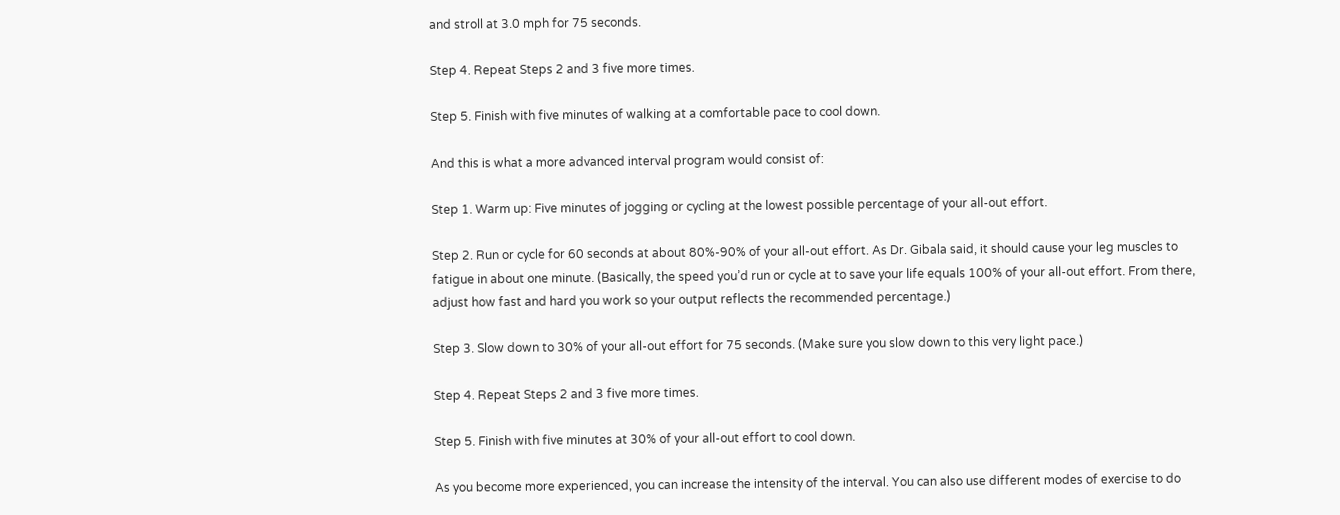and stroll at 3.0 mph for 75 seconds.

Step 4. Repeat Steps 2 and 3 five more times.

Step 5. Finish with five minutes of walking at a comfortable pace to cool down.

And this is what a more advanced interval program would consist of:

Step 1. Warm up: Five minutes of jogging or cycling at the lowest possible percentage of your all-out effort.

Step 2. Run or cycle for 60 seconds at about 80%-90% of your all-out effort. As Dr. Gibala said, it should cause your leg muscles to fatigue in about one minute. (Basically, the speed you’d run or cycle at to save your life equals 100% of your all-out effort. From there, adjust how fast and hard you work so your output reflects the recommended percentage.)

Step 3. Slow down to 30% of your all-out effort for 75 seconds. (Make sure you slow down to this very light pace.)

Step 4. Repeat Steps 2 and 3 five more times.

Step 5. Finish with five minutes at 30% of your all-out effort to cool down.

As you become more experienced, you can increase the intensity of the interval. You can also use different modes of exercise to do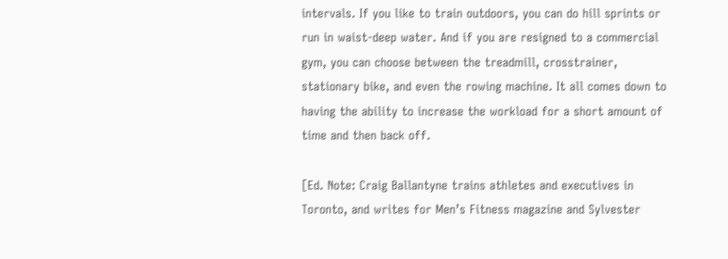intervals. If you like to train outdoors, you can do hill sprints or run in waist-deep water. And if you are resigned to a commercial gym, you can choose between the treadmill, crosstrainer, stationary bike, and even the rowing machine. It all comes down to having the ability to increase the workload for a short amount of time and then back off.

[Ed. Note: Craig Ballantyne trains athletes and executives in Toronto, and writes for Men’s Fitness magazine and Sylvester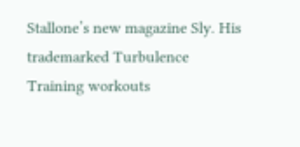Stallone’s new magazine Sly. His trademarked Turbulence Training workouts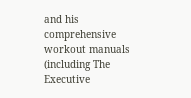and his comprehensive workout manuals (including The Executive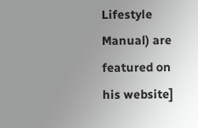Lifestyle Manual) are featured on his website]